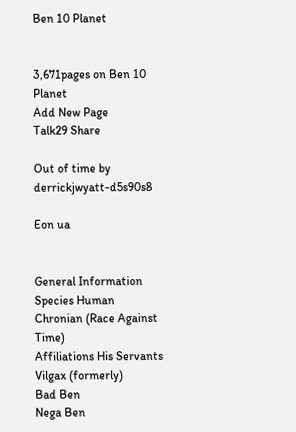Ben 10 Planet


3,671pages on Ben 10 Planet
Add New Page
Talk29 Share

Out of time by derrickjwyatt-d5s90s8

Eon ua


General Information
Species Human
Chronian (Race Against Time)
Affiliations His Servants
Vilgax (formerly)
Bad Ben
Nega Ben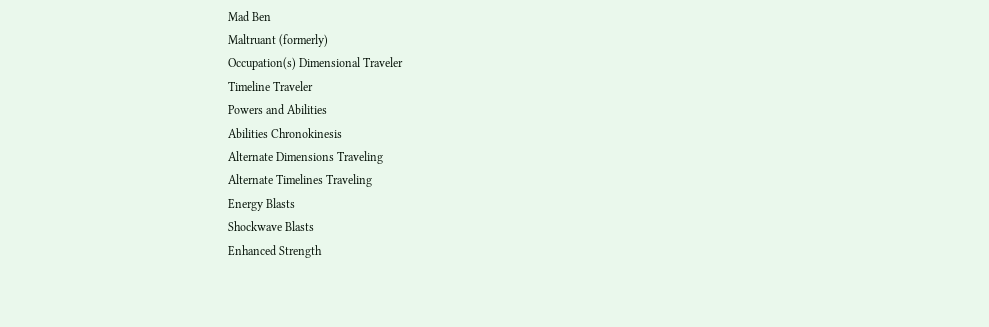Mad Ben
Maltruant (formerly)
Occupation(s) Dimensional Traveler
Timeline Traveler
Powers and Abilities
Abilities Chronokinesis
Alternate Dimensions Traveling
Alternate Timelines Traveling
Energy Blasts
Shockwave Blasts
Enhanced Strength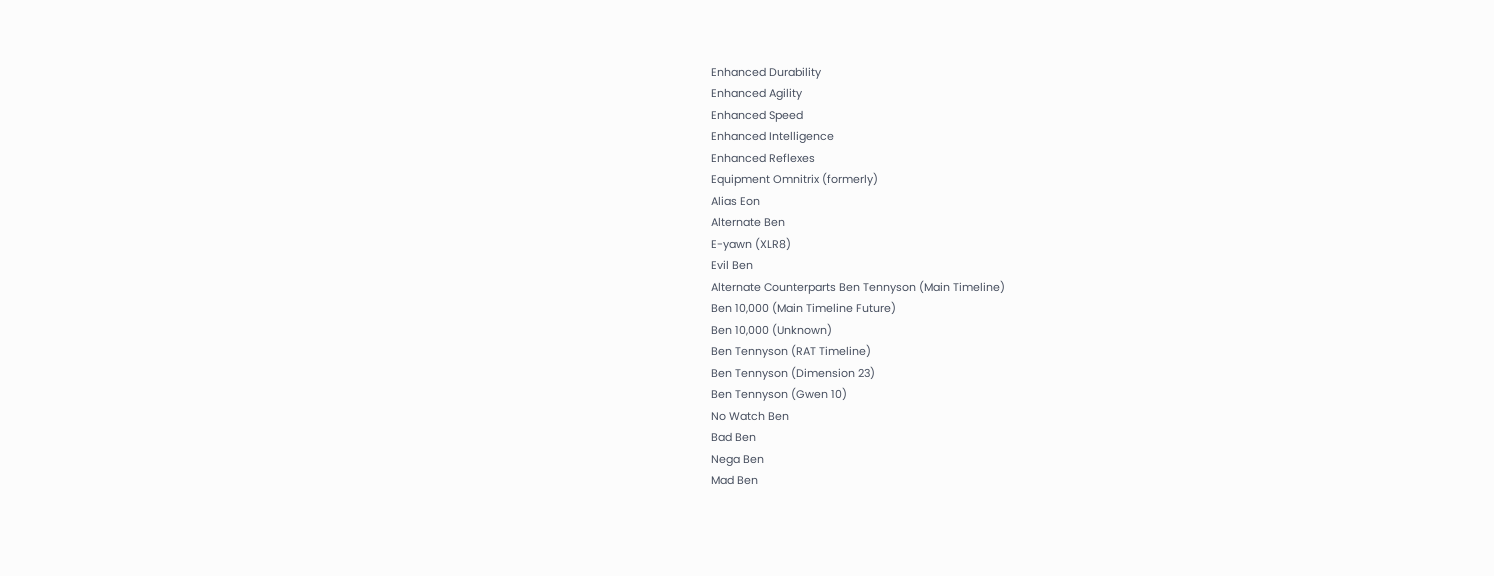Enhanced Durability
Enhanced Agility
Enhanced Speed
Enhanced Intelligence
Enhanced Reflexes
Equipment Omnitrix (formerly)
Alias Eon
Alternate Ben
E-yawn (XLR8)
Evil Ben
Alternate Counterparts Ben Tennyson (Main Timeline)
Ben 10,000 (Main Timeline Future)
Ben 10,000 (Unknown)
Ben Tennyson (RAT Timeline)
Ben Tennyson (Dimension 23)
Ben Tennyson (Gwen 10)
No Watch Ben
Bad Ben
Nega Ben
Mad Ben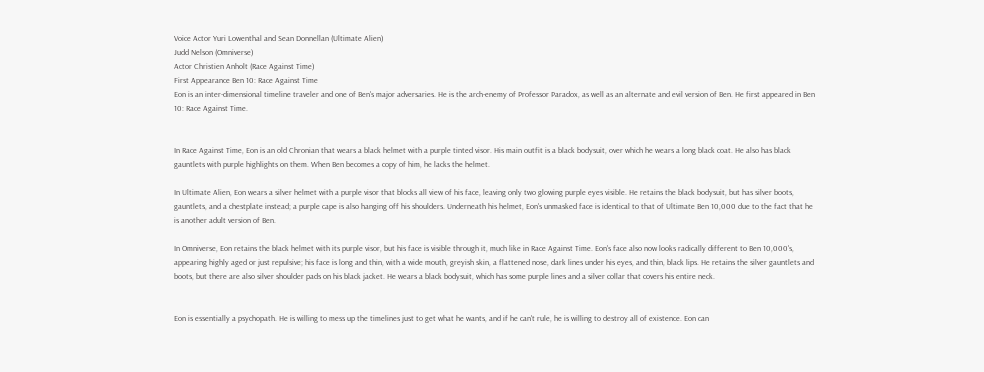Voice Actor Yuri Lowenthal and Sean Donnellan (Ultimate Alien)
Judd Nelson (Omniverse)
Actor Christien Anholt (Race Against Time)
First Appearance Ben 10: Race Against Time
Eon is an inter-dimensional timeline traveler and one of Ben's major adversaries. He is the arch-enemy of Professor Paradox, as well as an alternate and evil version of Ben. He first appeared in Ben 10: Race Against Time.


In Race Against Time, Eon is an old Chronian that wears a black helmet with a purple tinted visor. His main outfit is a black bodysuit, over which he wears a long black coat. He also has black gauntlets with purple highlights on them. When Ben becomes a copy of him, he lacks the helmet.

In Ultimate Alien, Eon wears a silver helmet with a purple visor that blocks all view of his face, leaving only two glowing purple eyes visible. He retains the black bodysuit, but has silver boots, gauntlets, and a chestplate instead; a purple cape is also hanging off his shoulders. Underneath his helmet, Eon's unmasked face is identical to that of Ultimate Ben 10,000 due to the fact that he is another adult version of Ben.

In Omniverse, Eon retains the black helmet with its purple visor, but his face is visible through it, much like in Race Against Time. Eon's face also now looks radically different to Ben 10,000's, appearing highly aged or just repulsive; his face is long and thin, with a wide mouth, greyish skin, a flattened nose, dark lines under his eyes, and thin, black lips. He retains the silver gauntlets and boots, but there are also silver shoulder pads on his black jacket. He wears a black bodysuit, which has some purple lines and a silver collar that covers his entire neck.


Eon is essentially a psychopath. He is willing to mess up the timelines just to get what he wants, and if he can't rule, he is willing to destroy all of existence. Eon can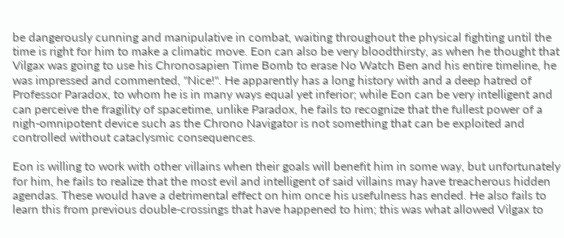be dangerously cunning and manipulative in combat, waiting throughout the physical fighting until the time is right for him to make a climatic move. Eon can also be very bloodthirsty, as when he thought that Vilgax was going to use his Chronosapien Time Bomb to erase No Watch Ben and his entire timeline, he was impressed and commented, "Nice!". He apparently has a long history with and a deep hatred of Professor Paradox, to whom he is in many ways equal yet inferior; while Eon can be very intelligent and can perceive the fragility of spacetime, unlike Paradox, he fails to recognize that the fullest power of a nigh-omnipotent device such as the Chrono Navigator is not something that can be exploited and controlled without cataclysmic consequences.

Eon is willing to work with other villains when their goals will benefit him in some way, but unfortunately for him, he fails to realize that the most evil and intelligent of said villains may have treacherous hidden agendas. These would have a detrimental effect on him once his usefulness has ended. He also fails to learn this from previous double-crossings that have happened to him; this was what allowed Vilgax to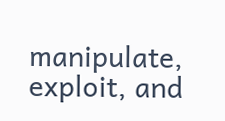manipulate, exploit, and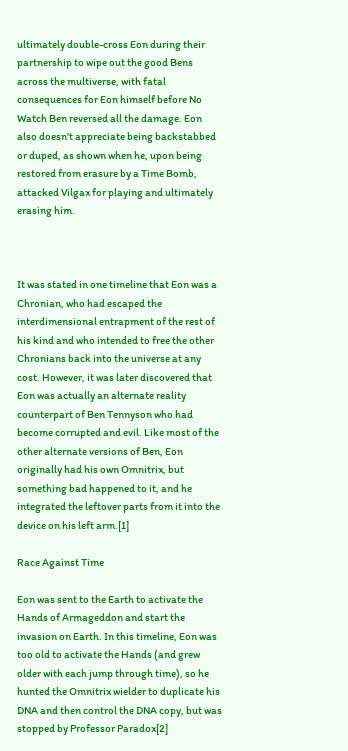ultimately double-cross Eon during their partnership to wipe out the good Bens across the multiverse, with fatal consequences for Eon himself before No Watch Ben reversed all the damage. Eon also doesn't appreciate being backstabbed or duped, as shown when he, upon being restored from erasure by a Time Bomb, attacked Vilgax for playing and ultimately erasing him.



It was stated in one timeline that Eon was a Chronian, who had escaped the interdimensional entrapment of the rest of his kind and who intended to free the other Chronians back into the universe at any cost. However, it was later discovered that Eon was actually an alternate reality counterpart of Ben Tennyson who had become corrupted and evil. Like most of the other alternate versions of Ben, Eon originally had his own Omnitrix, but something bad happened to it, and he integrated the leftover parts from it into the device on his left arm.[1]

Race Against Time

Eon was sent to the Earth to activate the Hands of Armageddon and start the invasion on Earth. In this timeline, Eon was too old to activate the Hands (and grew older with each jump through time), so he hunted the Omnitrix wielder to duplicate his DNA and then control the DNA copy, but was stopped by Professor Paradox[2]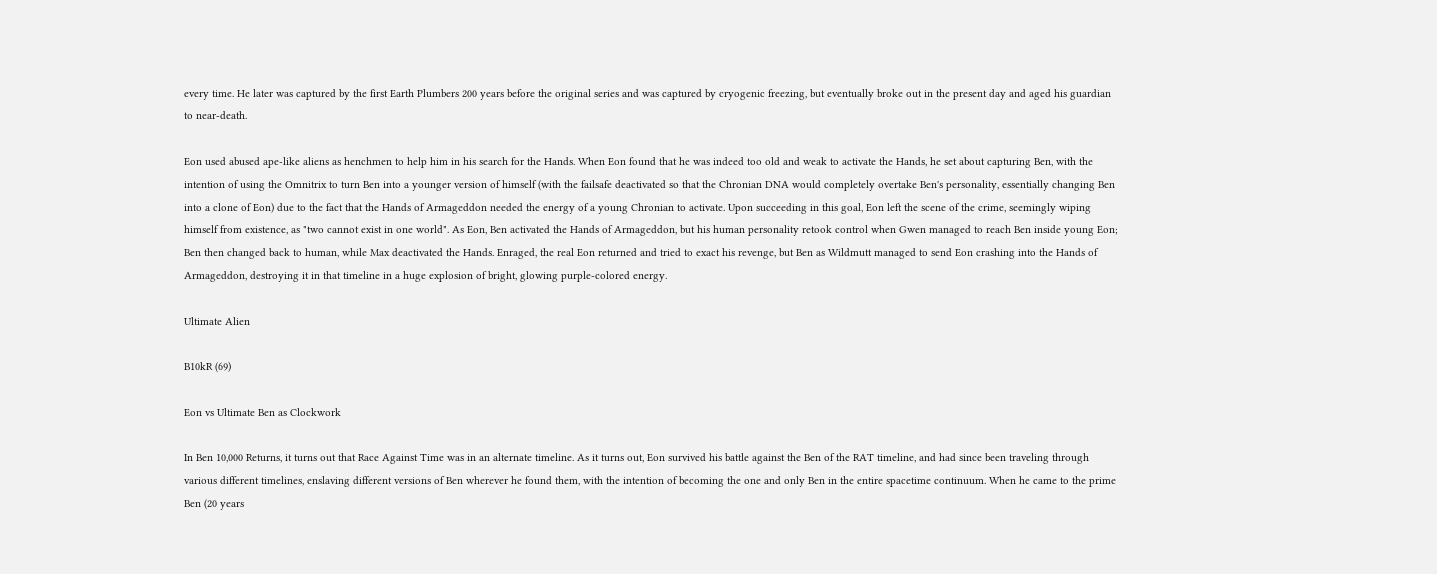every time. He later was captured by the first Earth Plumbers 200 years before the original series and was captured by cryogenic freezing, but eventually broke out in the present day and aged his guardian to near-death.

Eon used abused ape-like aliens as henchmen to help him in his search for the Hands. When Eon found that he was indeed too old and weak to activate the Hands, he set about capturing Ben, with the intention of using the Omnitrix to turn Ben into a younger version of himself (with the failsafe deactivated so that the Chronian DNA would completely overtake Ben's personality, essentially changing Ben into a clone of Eon) due to the fact that the Hands of Armageddon needed the energy of a young Chronian to activate. Upon succeeding in this goal, Eon left the scene of the crime, seemingly wiping himself from existence, as "two cannot exist in one world". As Eon, Ben activated the Hands of Armageddon, but his human personality retook control when Gwen managed to reach Ben inside young Eon; Ben then changed back to human, while Max deactivated the Hands. Enraged, the real Eon returned and tried to exact his revenge, but Ben as Wildmutt managed to send Eon crashing into the Hands of Armageddon, destroying it in that timeline in a huge explosion of bright, glowing purple-colored energy.

Ultimate Alien

B10kR (69)

Eon vs Ultimate Ben as Clockwork

In Ben 10,000 Returns, it turns out that Race Against Time was in an alternate timeline. As it turns out, Eon survived his battle against the Ben of the RAT timeline, and had since been traveling through various different timelines, enslaving different versions of Ben wherever he found them, with the intention of becoming the one and only Ben in the entire spacetime continuum. When he came to the prime Ben (20 years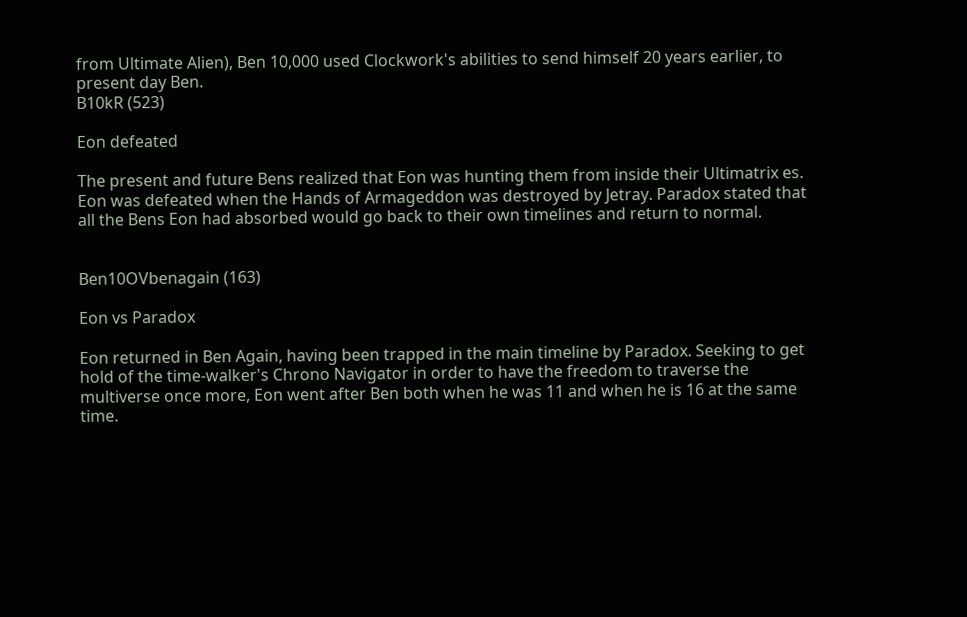from Ultimate Alien), Ben 10,000 used Clockwork's abilities to send himself 20 years earlier, to present day Ben.
B10kR (523)

Eon defeated

The present and future Bens realized that Eon was hunting them from inside their Ultimatrix es. Eon was defeated when the Hands of Armageddon was destroyed by Jetray. Paradox stated that all the Bens Eon had absorbed would go back to their own timelines and return to normal.


Ben10OVbenagain (163)

Eon vs Paradox

Eon returned in Ben Again, having been trapped in the main timeline by Paradox. Seeking to get hold of the time-walker's Chrono Navigator in order to have the freedom to traverse the multiverse once more, Eon went after Ben both when he was 11 and when he is 16 at the same time.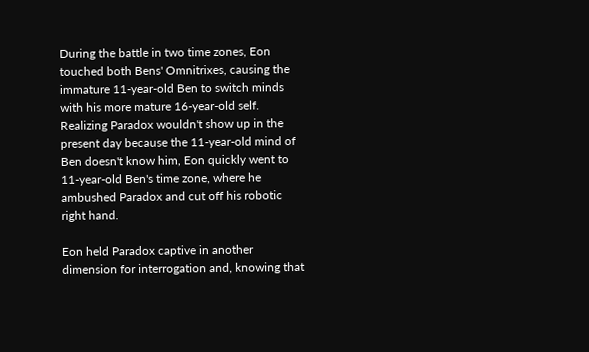During the battle in two time zones, Eon touched both Bens' Omnitrixes, causing the immature 11-year-old Ben to switch minds with his more mature 16-year-old self. Realizing Paradox wouldn't show up in the present day because the 11-year-old mind of Ben doesn't know him, Eon quickly went to 11-year-old Ben's time zone, where he ambushed Paradox and cut off his robotic right hand.

Eon held Paradox captive in another dimension for interrogation and, knowing that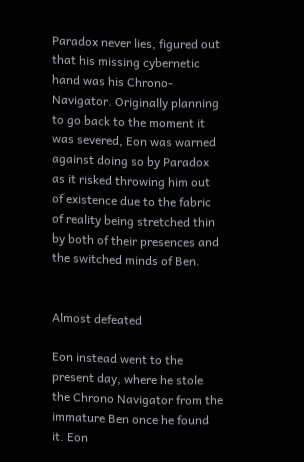Paradox never lies, figured out that his missing cybernetic hand was his Chrono-Navigator. Originally planning to go back to the moment it was severed, Eon was warned against doing so by Paradox as it risked throwing him out of existence due to the fabric of reality being stretched thin by both of their presences and the switched minds of Ben.


Almost defeated

Eon instead went to the present day, where he stole the Chrono Navigator from the immature Ben once he found it. Eon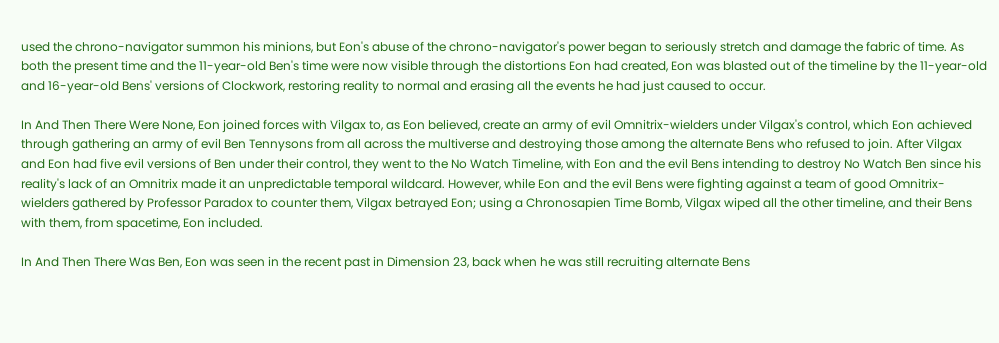used the chrono-navigator summon his minions, but Eon's abuse of the chrono-navigator's power began to seriously stretch and damage the fabric of time. As both the present time and the 11-year-old Ben's time were now visible through the distortions Eon had created, Eon was blasted out of the timeline by the 11-year-old and 16-year-old Bens' versions of Clockwork, restoring reality to normal and erasing all the events he had just caused to occur.

In And Then There Were None, Eon joined forces with Vilgax to, as Eon believed, create an army of evil Omnitrix-wielders under Vilgax's control, which Eon achieved through gathering an army of evil Ben Tennysons from all across the multiverse and destroying those among the alternate Bens who refused to join. After Vilgax and Eon had five evil versions of Ben under their control, they went to the No Watch Timeline, with Eon and the evil Bens intending to destroy No Watch Ben since his reality's lack of an Omnitrix made it an unpredictable temporal wildcard. However, while Eon and the evil Bens were fighting against a team of good Omnitrix-wielders gathered by Professor Paradox to counter them, Vilgax betrayed Eon; using a Chronosapien Time Bomb, Vilgax wiped all the other timeline, and their Bens with them, from spacetime, Eon included.

In And Then There Was Ben, Eon was seen in the recent past in Dimension 23, back when he was still recruiting alternate Bens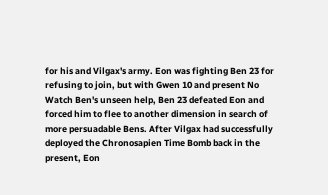for his and Vilgax's army. Eon was fighting Ben 23 for refusing to join, but with Gwen 10 and present No Watch Ben's unseen help, Ben 23 defeated Eon and forced him to flee to another dimension in search of more persuadable Bens. After Vilgax had successfully deployed the Chronosapien Time Bomb back in the present, Eon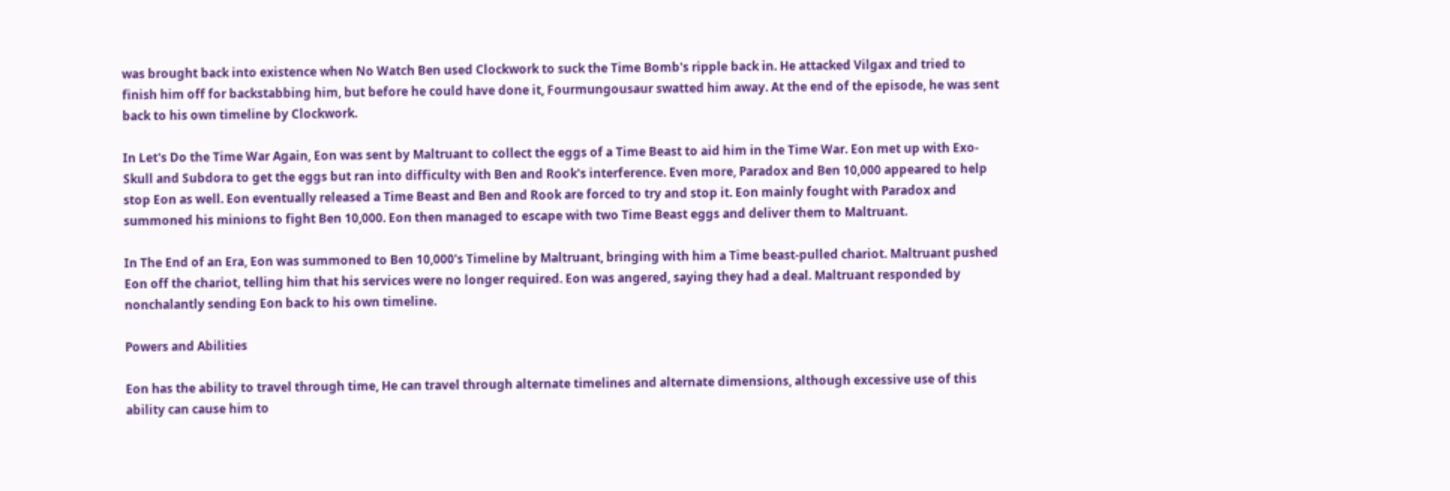was brought back into existence when No Watch Ben used Clockwork to suck the Time Bomb's ripple back in. He attacked Vilgax and tried to finish him off for backstabbing him, but before he could have done it, Fourmungousaur swatted him away. At the end of the episode, he was sent back to his own timeline by Clockwork.

In Let's Do the Time War Again, Eon was sent by Maltruant to collect the eggs of a Time Beast to aid him in the Time War. Eon met up with Exo-Skull and Subdora to get the eggs but ran into difficulty with Ben and Rook's interference. Even more, Paradox and Ben 10,000 appeared to help stop Eon as well. Eon eventually released a Time Beast and Ben and Rook are forced to try and stop it. Eon mainly fought with Paradox and summoned his minions to fight Ben 10,000. Eon then managed to escape with two Time Beast eggs and deliver them to Maltruant.

In The End of an Era, Eon was summoned to Ben 10,000's Timeline by Maltruant, bringing with him a Time beast-pulled chariot. Maltruant pushed Eon off the chariot, telling him that his services were no longer required. Eon was angered, saying they had a deal. Maltruant responded by nonchalantly sending Eon back to his own timeline.

Powers and Abilities

Eon has the ability to travel through time, He can travel through alternate timelines and alternate dimensions, although excessive use of this ability can cause him to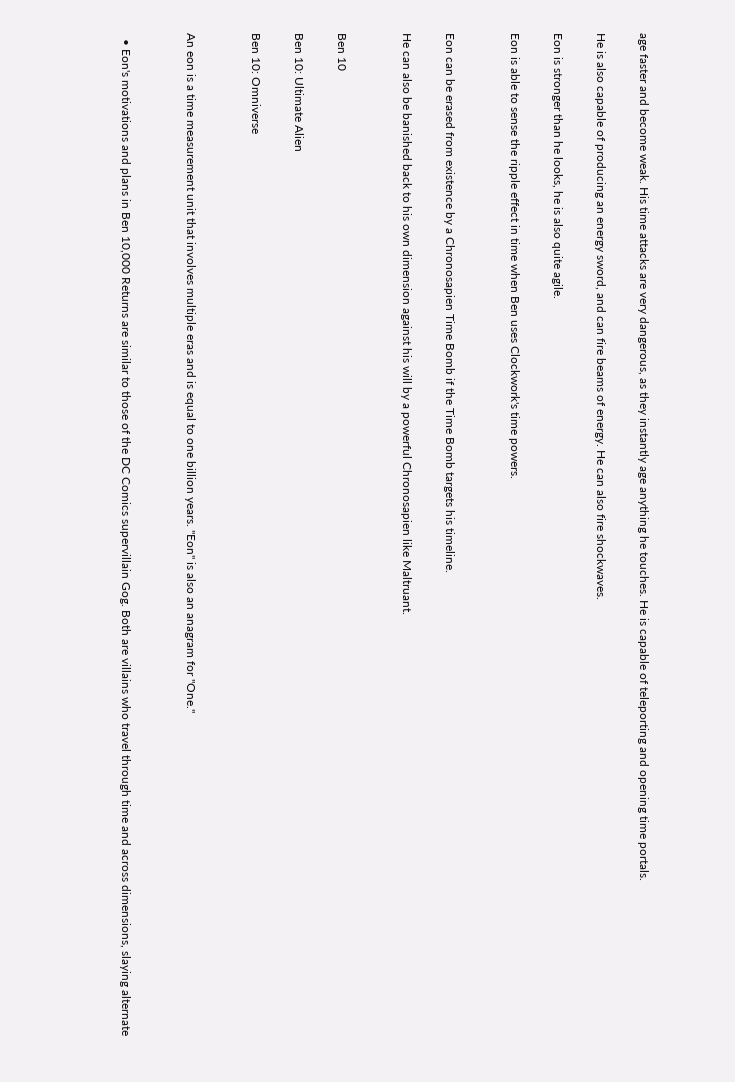age faster and become weak. His time attacks are very dangerous, as they instantly age anything he touches. He is capable of teleporting and opening time portals.

He is also capable of producing an energy sword, and can fire beams of energy. He can also fire shockwaves.

Eon is stronger than he looks, he is also quite agile.

Eon is able to sense the ripple effect in time when Ben uses Clockwork's time powers.


Eon can be erased from existence by a Chronosapien Time Bomb if the Time Bomb targets his timeline.

He can also be banished back to his own dimension against his will by a powerful Chronosapien like Maltruant.


Ben 10

Ben 10: Ultimate Alien

Ben 10: Omniverse


An eon is a time measurement unit that involves multiple eras and is equal to one billion years. "Eon" is also an anagram for "One."


  • Eon's motivations and plans in Ben 10,000 Returns are similar to those of the DC Comics supervillain Gog. Both are villains who travel through time and across dimensions, slaying alternate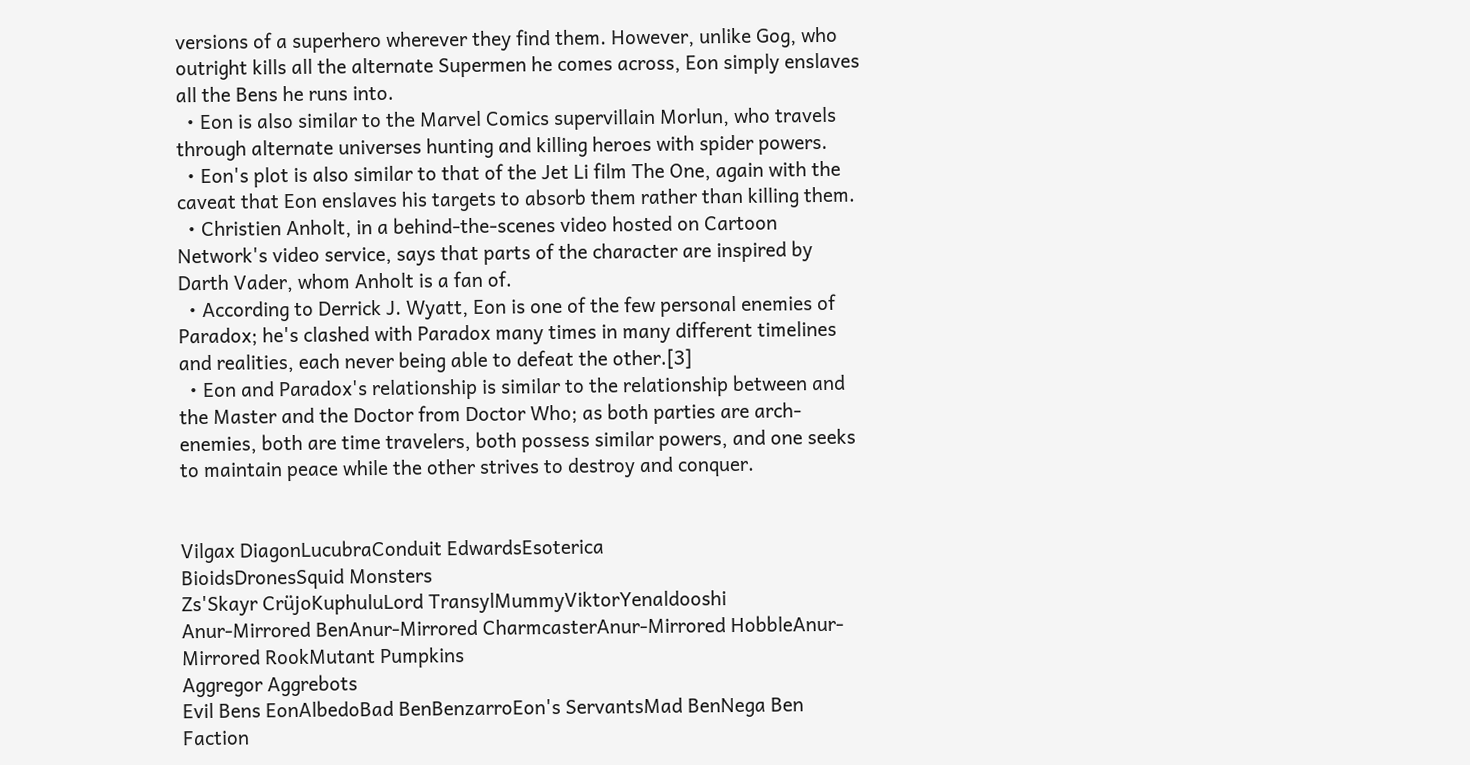versions of a superhero wherever they find them. However, unlike Gog, who outright kills all the alternate Supermen he comes across, Eon simply enslaves all the Bens he runs into.
  • Eon is also similar to the Marvel Comics supervillain Morlun, who travels through alternate universes hunting and killing heroes with spider powers.
  • Eon's plot is also similar to that of the Jet Li film The One, again with the caveat that Eon enslaves his targets to absorb them rather than killing them.
  • Christien Anholt, in a behind-the-scenes video hosted on Cartoon Network's video service, says that parts of the character are inspired by Darth Vader, whom Anholt is a fan of.
  • According to Derrick J. Wyatt, Eon is one of the few personal enemies of Paradox; he's clashed with Paradox many times in many different timelines and realities, each never being able to defeat the other.[3]
  • Eon and Paradox's relationship is similar to the relationship between and the Master and the Doctor from Doctor Who; as both parties are arch-enemies, both are time travelers, both possess similar powers, and one seeks to maintain peace while the other strives to destroy and conquer.


Vilgax DiagonLucubraConduit EdwardsEsoterica
BioidsDronesSquid Monsters
Zs'Skayr CrüjoKuphuluLord TransylMummyViktorYenaldooshi
Anur-Mirrored BenAnur-Mirrored CharmcasterAnur-Mirrored HobbleAnur-Mirrored RookMutant Pumpkins
Aggregor Aggrebots
Evil Bens EonAlbedoBad BenBenzarroEon's ServantsMad BenNega Ben
Faction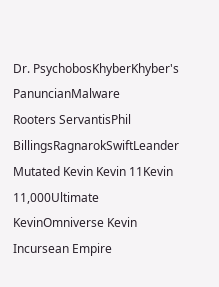Dr. PsychobosKhyberKhyber's PanuncianMalware
Rooters ServantisPhil BillingsRagnarokSwiftLeander
Mutated Kevin Kevin 11Kevin 11,000Ultimate KevinOmniverse Kevin
Incursean Empire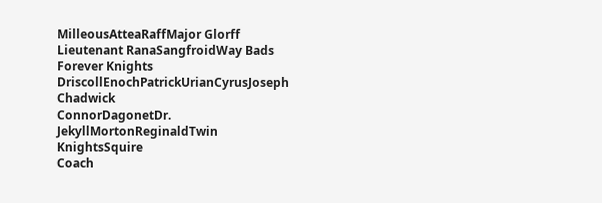MilleousAtteaRaffMajor Glorff
Lieutenant RanaSangfroidWay Bads
Forever Knights DriscollEnochPatrickUrianCyrusJoseph Chadwick
ConnorDagonetDr. JekyllMortonReginaldTwin KnightsSquire
Coach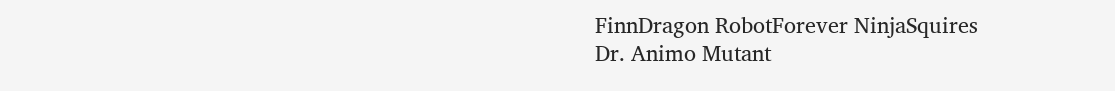FinnDragon RobotForever NinjaSquires
Dr. Animo Mutant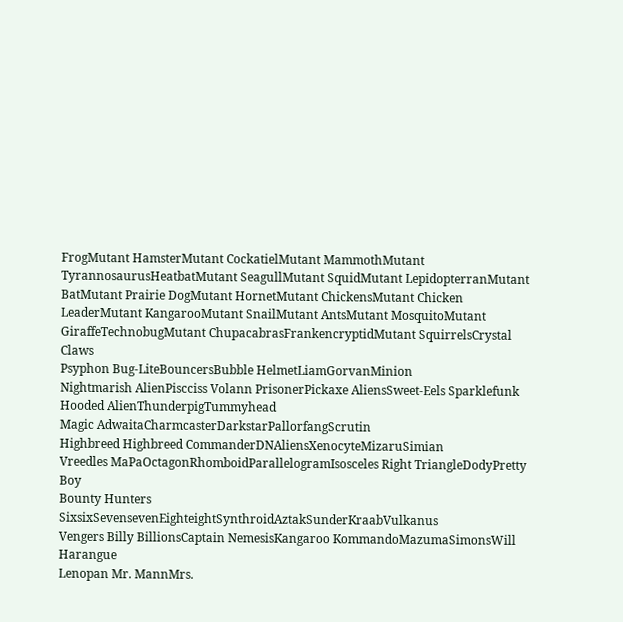FrogMutant HamsterMutant CockatielMutant MammothMutant TyrannosaurusHeatbatMutant SeagullMutant SquidMutant LepidopterranMutant BatMutant Prairie DogMutant HornetMutant ChickensMutant Chicken LeaderMutant KangarooMutant SnailMutant AntsMutant MosquitoMutant GiraffeTechnobugMutant ChupacabrasFrankencryptidMutant SquirrelsCrystal Claws
Psyphon Bug-LiteBouncersBubble HelmetLiamGorvanMinion
Nightmarish AlienPiscciss Volann PrisonerPickaxe AliensSweet-Eels Sparklefunk
Hooded AlienThunderpigTummyhead
Magic AdwaitaCharmcasterDarkstarPallorfangScrutin
Highbreed Highbreed CommanderDNAliensXenocyteMizaruSimian
Vreedles MaPaOctagonRhomboidParallelogramIsosceles Right TriangleDodyPretty Boy
Bounty Hunters SixsixSevensevenEighteightSynthroidAztakSunderKraabVulkanus
Vengers Billy BillionsCaptain NemesisKangaroo KommandoMazumaSimonsWill Harangue
Lenopan Mr. MannMrs.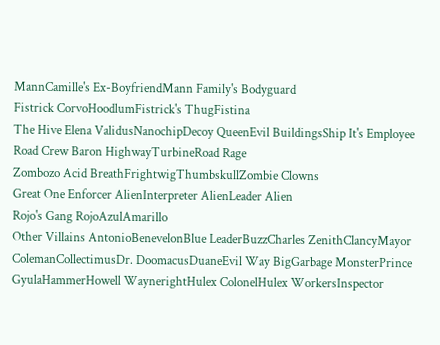MannCamille's Ex-BoyfriendMann Family's Bodyguard
Fistrick CorvoHoodlumFistrick's ThugFistina
The Hive Elena ValidusNanochipDecoy QueenEvil BuildingsShip It's Employee
Road Crew Baron HighwayTurbineRoad Rage
Zombozo Acid BreathFrightwigThumbskullZombie Clowns
Great One Enforcer AlienInterpreter AlienLeader Alien
Rojo's Gang RojoAzulAmarillo
Other Villains AntonioBenevelonBlue LeaderBuzzCharles ZenithClancyMayor ColemanCollectimusDr. DoomacusDuaneEvil Way BigGarbage MonsterPrince GyulaHammerHowell WaynerightHulex ColonelHulex WorkersInspector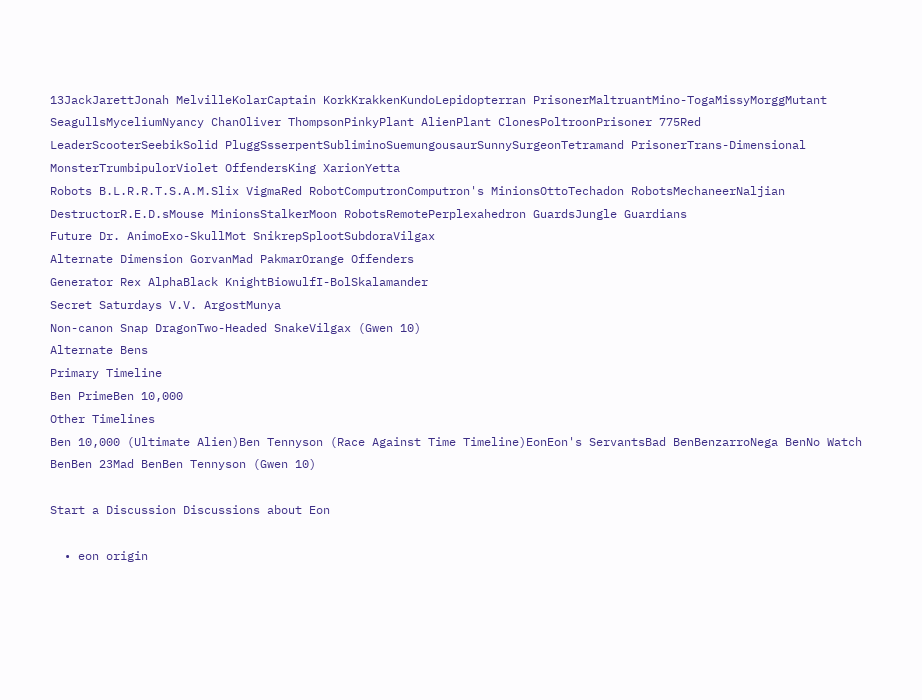13JackJarettJonah MelvilleKolarCaptain KorkKrakkenKundoLepidopterran PrisonerMaltruantMino-TogaMissyMorggMutant SeagullsMyceliumNyancy ChanOliver ThompsonPinkyPlant AlienPlant ClonesPoltroonPrisoner 775Red LeaderScooterSeebikSolid PluggSsserpentSubliminoSuemungousaurSunnySurgeonTetramand PrisonerTrans-Dimensional MonsterTrumbipulorViolet OffendersKing XarionYetta
Robots B.L.R.R.T.S.A.M.Slix VigmaRed RobotComputronComputron's MinionsOttoTechadon RobotsMechaneerNaljian DestructorR.E.D.sMouse MinionsStalkerMoon RobotsRemotePerplexahedron GuardsJungle Guardians
Future Dr. AnimoExo-SkullMot SnikrepSplootSubdoraVilgax
Alternate Dimension GorvanMad PakmarOrange Offenders
Generator Rex AlphaBlack KnightBiowulfI-BolSkalamander
Secret Saturdays V.V. ArgostMunya
Non-canon Snap DragonTwo-Headed SnakeVilgax (Gwen 10)
Alternate Bens
Primary Timeline
Ben PrimeBen 10,000
Other Timelines
Ben 10,000 (Ultimate Alien)Ben Tennyson (Race Against Time Timeline)EonEon's ServantsBad BenBenzarroNega BenNo Watch BenBen 23Mad BenBen Tennyson (Gwen 10)

Start a Discussion Discussions about Eon

  • eon origin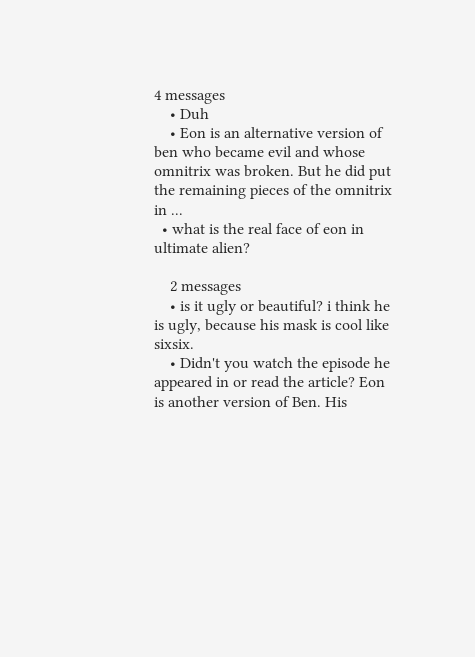4 messages
    • Duh
    • Eon is an alternative version of ben who became evil and whose omnitrix was broken. But he did put the remaining pieces of the omnitrix in ...
  • what is the real face of eon in ultimate alien?

    2 messages
    • is it ugly or beautiful? i think he is ugly, because his mask is cool like sixsix.
    • Didn't you watch the episode he appeared in or read the article? Eon is another version of Ben. His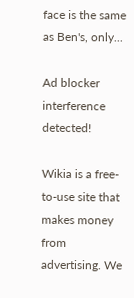face is the same as Ben's, only...

Ad blocker interference detected!

Wikia is a free-to-use site that makes money from advertising. We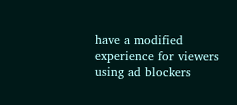have a modified experience for viewers using ad blockers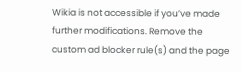Wikia is not accessible if you’ve made further modifications. Remove the custom ad blocker rule(s) and the page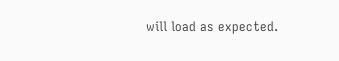will load as expected.